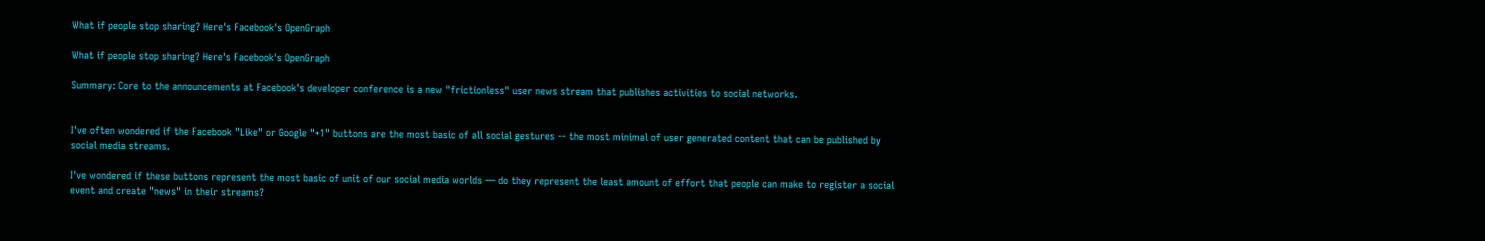What if people stop sharing? Here's Facebook's OpenGraph

What if people stop sharing? Here's Facebook's OpenGraph

Summary: Core to the announcements at Facebook's developer conference is a new "frictionless" user news stream that publishes activities to social networks.


I've often wondered if the Facebook "Like" or Google "+1" buttons are the most basic of all social gestures -- the most minimal of user generated content that can be published by social media streams.

I've wondered if these buttons represent the most basic of unit of our social media worlds — do they represent the least amount of effort that people can make to register a social event and create "news" in their streams?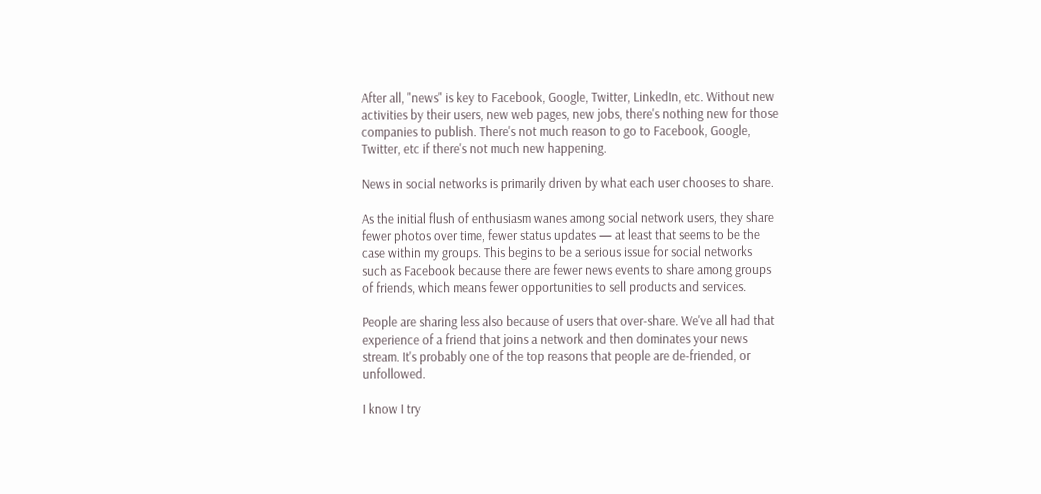After all, "news" is key to Facebook, Google, Twitter, LinkedIn, etc. Without new activities by their users, new web pages, new jobs, there's nothing new for those companies to publish. There's not much reason to go to Facebook, Google, Twitter, etc if there's not much new happening.

News in social networks is primarily driven by what each user chooses to share.

As the initial flush of enthusiasm wanes among social network users, they share fewer photos over time, fewer status updates — at least that seems to be the case within my groups. This begins to be a serious issue for social networks such as Facebook because there are fewer news events to share among groups of friends, which means fewer opportunities to sell products and services.

People are sharing less also because of users that over-share. We've all had that experience of a friend that joins a network and then dominates your news stream. It's probably one of the top reasons that people are de-friended, or unfollowed.

I know I try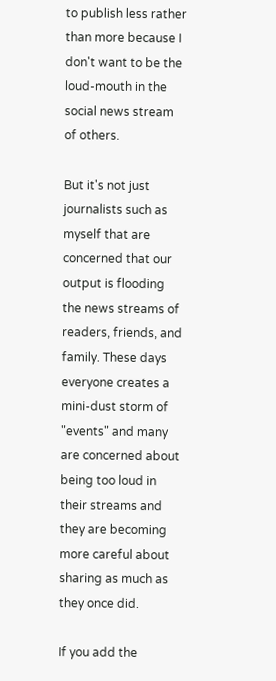to publish less rather than more because I don't want to be the loud-mouth in the social news stream of others.

But it's not just journalists such as myself that are concerned that our output is flooding the news streams of readers, friends, and family. These days everyone creates a mini-dust storm of "events" and many are concerned about being too loud in their streams and they are becoming more careful about sharing as much as they once did.

If you add the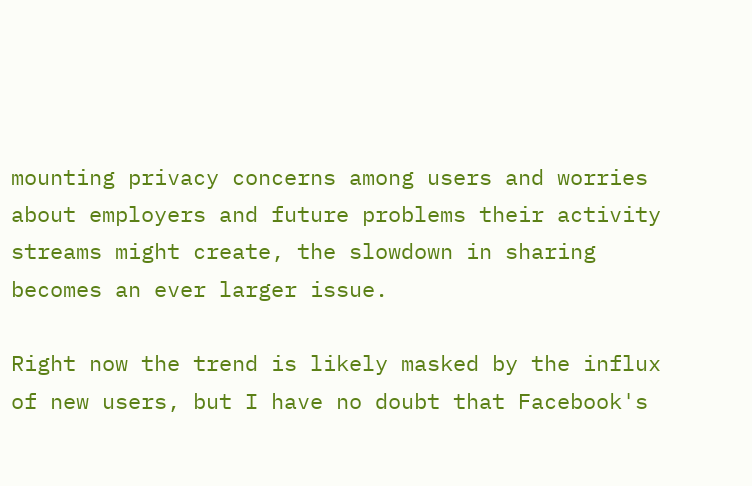mounting privacy concerns among users and worries about employers and future problems their activity streams might create, the slowdown in sharing becomes an ever larger issue.

Right now the trend is likely masked by the influx of new users, but I have no doubt that Facebook's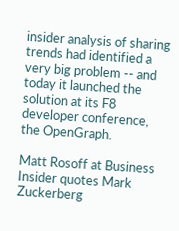insider analysis of sharing trends had identified a very big problem -- and today it launched the solution at its F8 developer conference, the OpenGraph.

Matt Rosoff at Business Insider quotes Mark Zuckerberg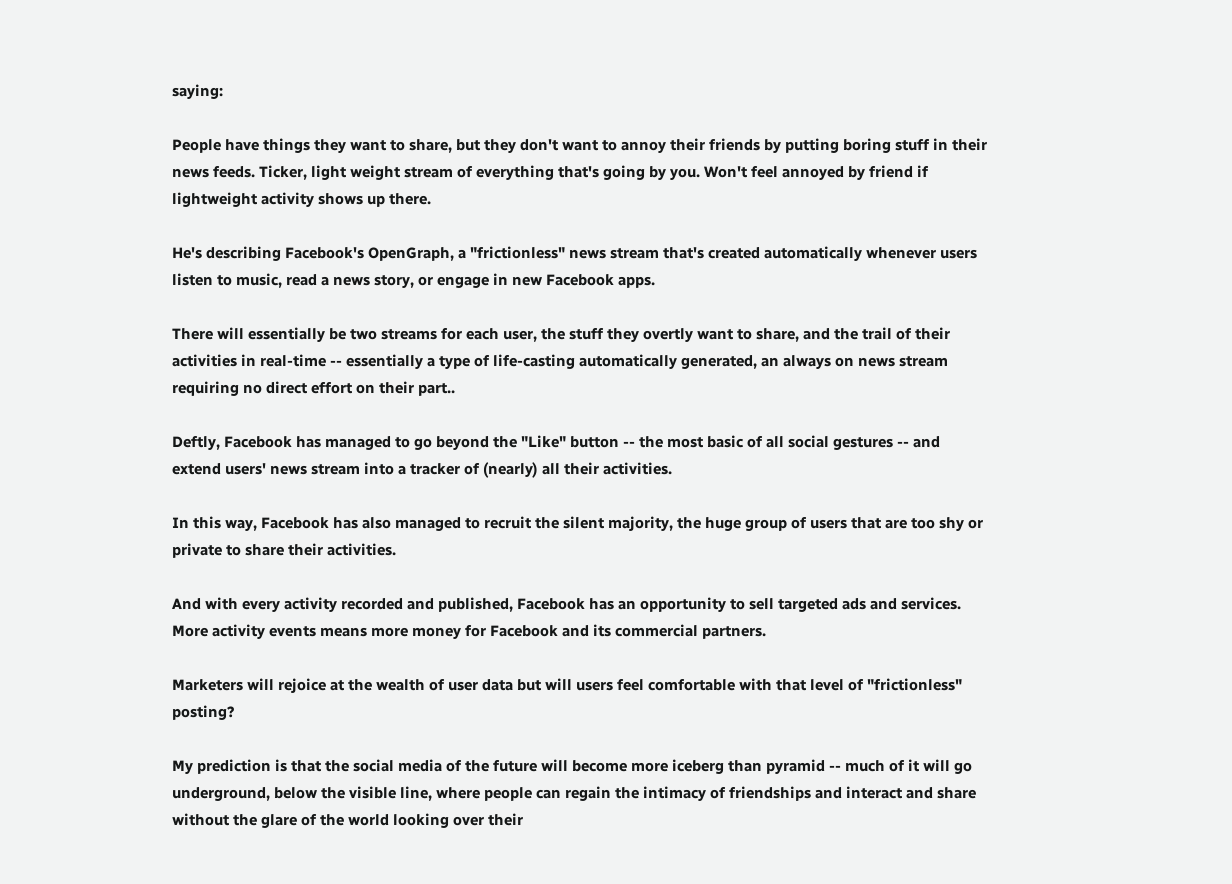saying:

People have things they want to share, but they don't want to annoy their friends by putting boring stuff in their news feeds. Ticker, light weight stream of everything that's going by you. Won't feel annoyed by friend if lightweight activity shows up there.

He's describing Facebook's OpenGraph, a "frictionless" news stream that's created automatically whenever users listen to music, read a news story, or engage in new Facebook apps.

There will essentially be two streams for each user, the stuff they overtly want to share, and the trail of their activities in real-time -- essentially a type of life-casting automatically generated, an always on news stream requiring no direct effort on their part..

Deftly, Facebook has managed to go beyond the "Like" button -- the most basic of all social gestures -- and extend users' news stream into a tracker of (nearly) all their activities.

In this way, Facebook has also managed to recruit the silent majority, the huge group of users that are too shy or private to share their activities.

And with every activity recorded and published, Facebook has an opportunity to sell targeted ads and services. More activity events means more money for Facebook and its commercial partners.

Marketers will rejoice at the wealth of user data but will users feel comfortable with that level of "frictionless" posting?

My prediction is that the social media of the future will become more iceberg than pyramid -- much of it will go underground, below the visible line, where people can regain the intimacy of friendships and interact and share without the glare of the world looking over their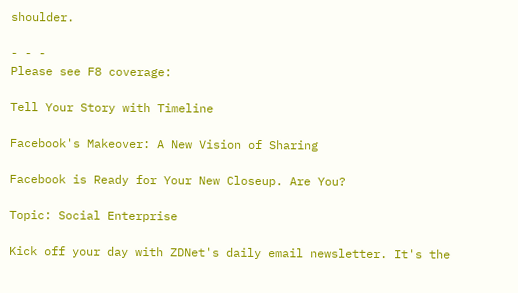shoulder.

- - -
Please see F8 coverage:

Tell Your Story with Timeline

Facebook's Makeover: A New Vision of Sharing

Facebook is Ready for Your New Closeup. Are You?

Topic: Social Enterprise

Kick off your day with ZDNet's daily email newsletter. It's the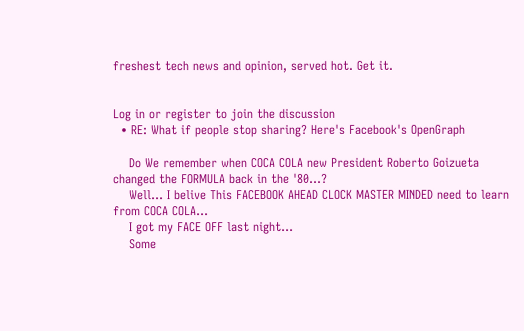freshest tech news and opinion, served hot. Get it.


Log in or register to join the discussion
  • RE: What if people stop sharing? Here's Facebook's OpenGraph

    Do We remember when COCA COLA new President Roberto Goizueta changed the FORMULA back in the '80...?
    Well... I belive This FACEBOOK AHEAD CLOCK MASTER MINDED need to learn from COCA COLA...
    I got my FACE OFF last night...
    Some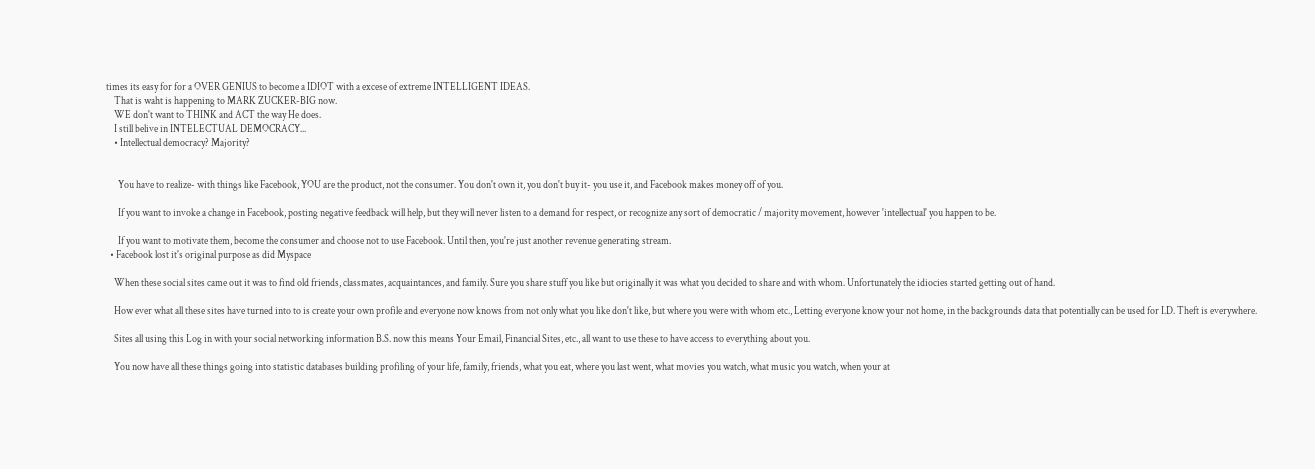times its easy for for a OVER GENIUS to become a IDIOT with a excese of extreme INTELLIGENT IDEAS.
    That is waht is happening to MARK ZUCKER-BIG now.
    WE don't want to THINK and ACT the way He does.
    I still belive in INTELECTUAL DEMOCRACY...
    • Intellectual democracy? Majority?


      You have to realize- with things like Facebook, YOU are the product, not the consumer. You don't own it, you don't buy it- you use it, and Facebook makes money off of you.

      If you want to invoke a change in Facebook, posting negative feedback will help, but they will never listen to a demand for respect, or recognize any sort of democratic / majority movement, however 'intellectual' you happen to be.

      If you want to motivate them, become the consumer and choose not to use Facebook. Until then, you're just another revenue generating stream.
  • Facebook lost it's original purpose as did Myspace

    When these social sites came out it was to find old friends, classmates, acquaintances, and family. Sure you share stuff you like but originally it was what you decided to share and with whom. Unfortunately the idiocies started getting out of hand.

    How ever what all these sites have turned into to is create your own profile and everyone now knows from not only what you like don't like, but where you were with whom etc., Letting everyone know your not home, in the backgrounds data that potentially can be used for I.D. Theft is everywhere.

    Sites all using this Log in with your social networking information B.S. now this means Your Email, Financial Sites, etc., all want to use these to have access to everything about you.

    You now have all these things going into statistic databases building profiling of your life, family, friends, what you eat, where you last went, what movies you watch, what music you watch, when your at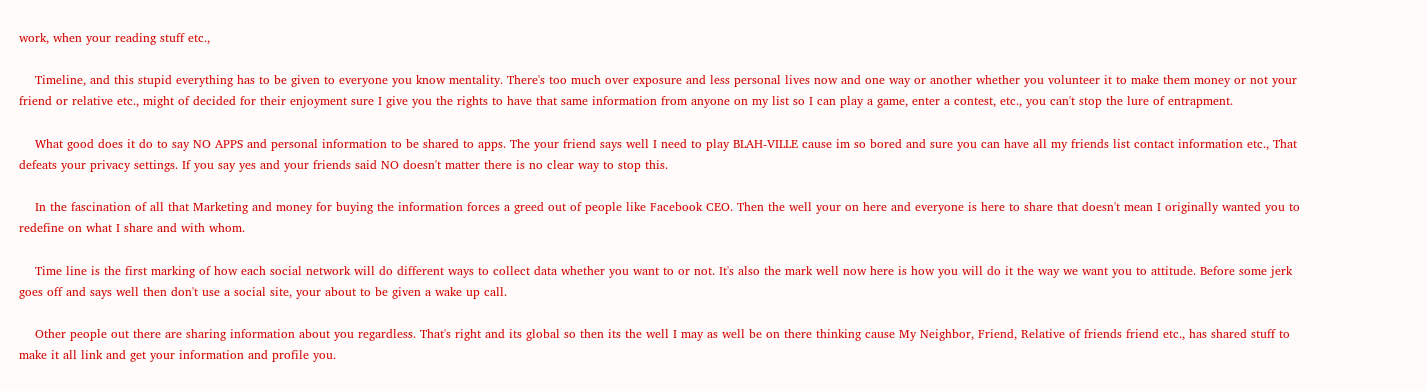work, when your reading stuff etc.,

    Timeline, and this stupid everything has to be given to everyone you know mentality. There's too much over exposure and less personal lives now and one way or another whether you volunteer it to make them money or not your friend or relative etc., might of decided for their enjoyment sure I give you the rights to have that same information from anyone on my list so I can play a game, enter a contest, etc., you can't stop the lure of entrapment.

    What good does it do to say NO APPS and personal information to be shared to apps. The your friend says well I need to play BLAH-VILLE cause im so bored and sure you can have all my friends list contact information etc., That defeats your privacy settings. If you say yes and your friends said NO doesn't matter there is no clear way to stop this.

    In the fascination of all that Marketing and money for buying the information forces a greed out of people like Facebook CEO. Then the well your on here and everyone is here to share that doesn't mean I originally wanted you to redefine on what I share and with whom.

    Time line is the first marking of how each social network will do different ways to collect data whether you want to or not. It's also the mark well now here is how you will do it the way we want you to attitude. Before some jerk goes off and says well then don't use a social site, your about to be given a wake up call.

    Other people out there are sharing information about you regardless. That's right and its global so then its the well I may as well be on there thinking cause My Neighbor, Friend, Relative of friends friend etc., has shared stuff to make it all link and get your information and profile you.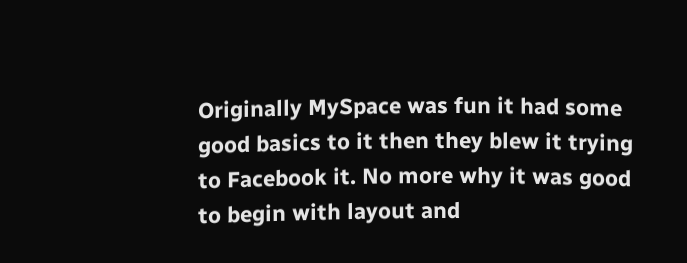Originally MySpace was fun it had some good basics to it then they blew it trying to Facebook it. No more why it was good to begin with layout and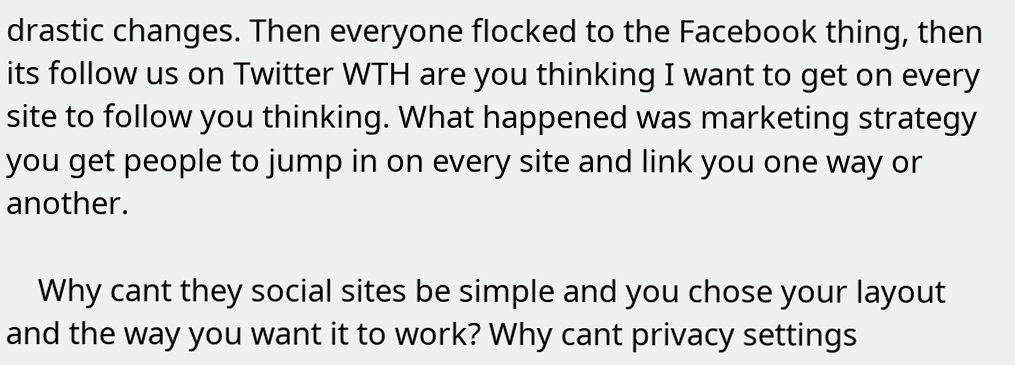drastic changes. Then everyone flocked to the Facebook thing, then its follow us on Twitter WTH are you thinking I want to get on every site to follow you thinking. What happened was marketing strategy you get people to jump in on every site and link you one way or another.

    Why cant they social sites be simple and you chose your layout and the way you want it to work? Why cant privacy settings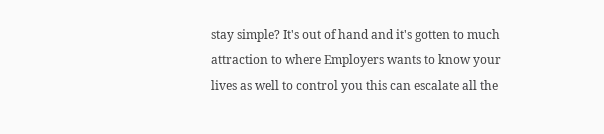stay simple? It's out of hand and it's gotten to much attraction to where Employers wants to know your lives as well to control you this can escalate all the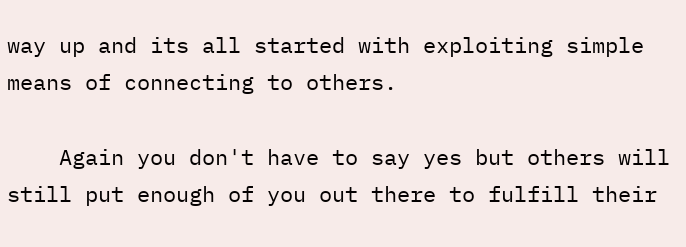way up and its all started with exploiting simple means of connecting to others.

    Again you don't have to say yes but others will still put enough of you out there to fulfill their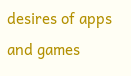desires of apps and games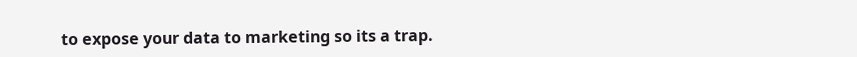to expose your data to marketing so its a trap.